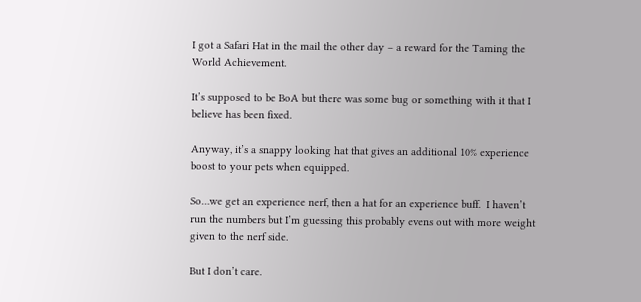I got a Safari Hat in the mail the other day – a reward for the Taming the World Achievement.

It’s supposed to be BoA but there was some bug or something with it that I believe has been fixed.

Anyway, it’s a snappy looking hat that gives an additional 10% experience boost to your pets when equipped.

So…we get an experience nerf, then a hat for an experience buff.  I haven’t run the numbers but I’m guessing this probably evens out with more weight given to the nerf side.

But I don’t care.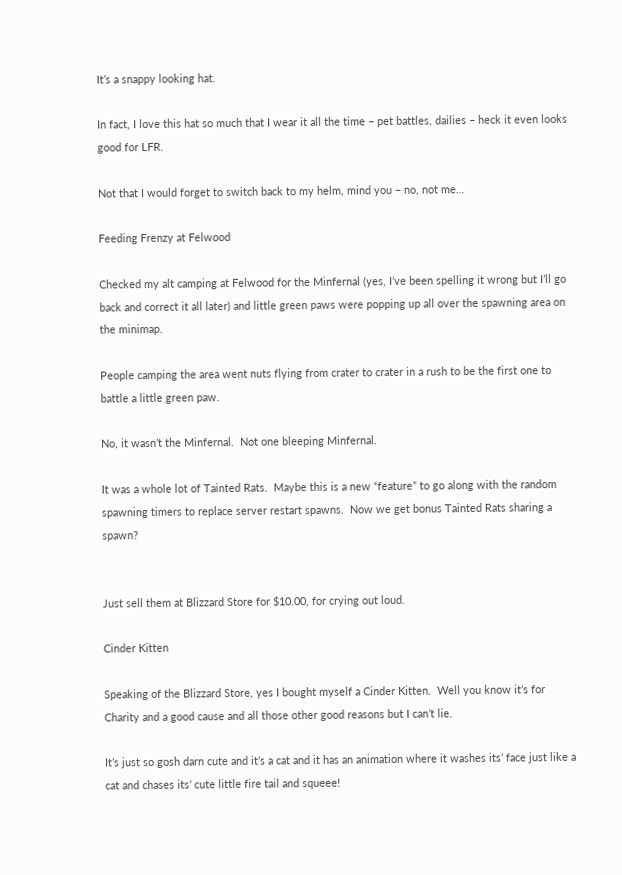It’s a snappy looking hat.

In fact, I love this hat so much that I wear it all the time – pet battles, dailies – heck it even looks good for LFR.

Not that I would forget to switch back to my helm, mind you – no, not me…

Feeding Frenzy at Felwood

Checked my alt camping at Felwood for the Minfernal (yes, I’ve been spelling it wrong but I’ll go back and correct it all later) and little green paws were popping up all over the spawning area on the minimap.

People camping the area went nuts flying from crater to crater in a rush to be the first one to battle a little green paw.

No, it wasn’t the Minfernal.  Not one bleeping Minfernal.

It was a whole lot of Tainted Rats.  Maybe this is a new “feature” to go along with the random spawning timers to replace server restart spawns.  Now we get bonus Tainted Rats sharing a spawn?


Just sell them at Blizzard Store for $10.00, for crying out loud.

Cinder Kitten

Speaking of the Blizzard Store, yes I bought myself a Cinder Kitten.  Well you know it’s for Charity and a good cause and all those other good reasons but I can’t lie.

It’s just so gosh darn cute and it’s a cat and it has an animation where it washes its’ face just like a cat and chases its’ cute little fire tail and squeee!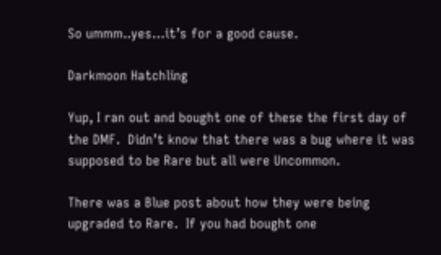So ummm..yes…it’s for a good cause.

Darkmoon Hatchling

Yup, I ran out and bought one of these the first day of the DMF.  Didn’t know that there was a bug where it was supposed to be Rare but all were Uncommon.

There was a Blue post about how they were being upgraded to Rare.  If you had bought one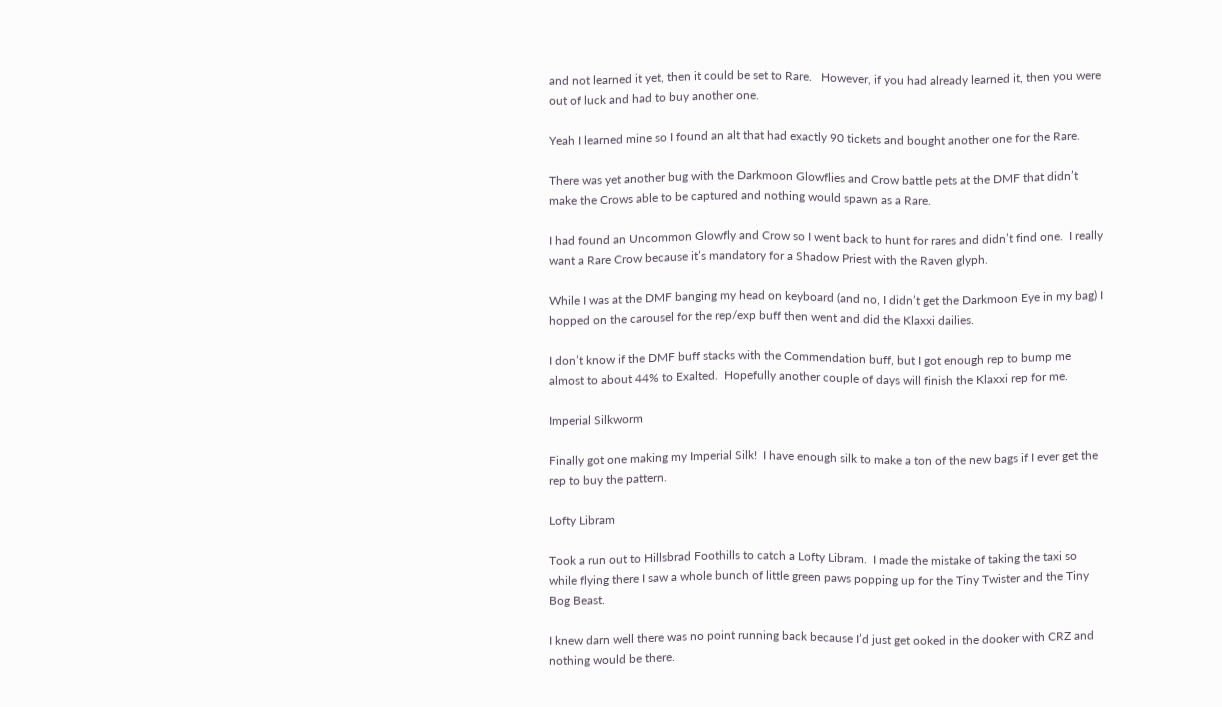and not learned it yet, then it could be set to Rare.   However, if you had already learned it, then you were out of luck and had to buy another one.

Yeah I learned mine so I found an alt that had exactly 90 tickets and bought another one for the Rare.

There was yet another bug with the Darkmoon Glowflies and Crow battle pets at the DMF that didn’t make the Crows able to be captured and nothing would spawn as a Rare.

I had found an Uncommon Glowfly and Crow so I went back to hunt for rares and didn’t find one.  I really want a Rare Crow because it’s mandatory for a Shadow Priest with the Raven glyph.

While I was at the DMF banging my head on keyboard (and no, I didn’t get the Darkmoon Eye in my bag) I hopped on the carousel for the rep/exp buff then went and did the Klaxxi dailies.

I don’t know if the DMF buff stacks with the Commendation buff, but I got enough rep to bump me almost to about 44% to Exalted.  Hopefully another couple of days will finish the Klaxxi rep for me.

Imperial Silkworm

Finally got one making my Imperial Silk!  I have enough silk to make a ton of the new bags if I ever get the rep to buy the pattern.

Lofty Libram

Took a run out to Hillsbrad Foothills to catch a Lofty Libram.  I made the mistake of taking the taxi so while flying there I saw a whole bunch of little green paws popping up for the Tiny Twister and the Tiny Bog Beast.

I knew darn well there was no point running back because I’d just get ooked in the dooker with CRZ and nothing would be there.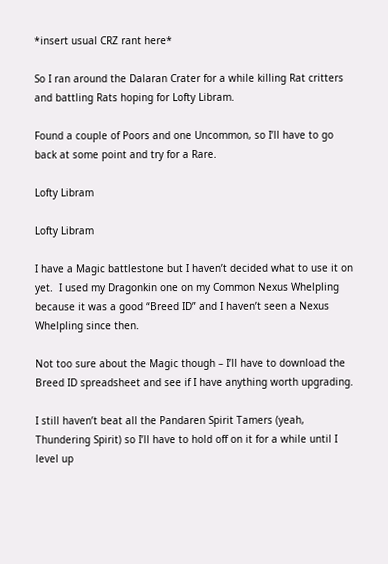*insert usual CRZ rant here*

So I ran around the Dalaran Crater for a while killing Rat critters and battling Rats hoping for Lofty Libram.

Found a couple of Poors and one Uncommon, so I’ll have to go back at some point and try for a Rare.

Lofty Libram

Lofty Libram

I have a Magic battlestone but I haven’t decided what to use it on yet.  I used my Dragonkin one on my Common Nexus Whelpling because it was a good “Breed ID” and I haven’t seen a Nexus Whelpling since then.

Not too sure about the Magic though – I’ll have to download the Breed ID spreadsheet and see if I have anything worth upgrading.

I still haven’t beat all the Pandaren Spirit Tamers (yeah, Thundering Spirit) so I’ll have to hold off on it for a while until I level up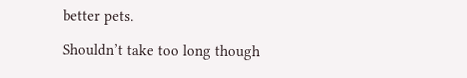better pets.

Shouldn’t take too long though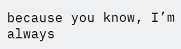because you know, I’m always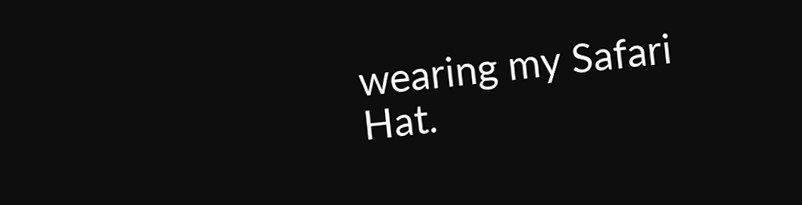wearing my Safari Hat.